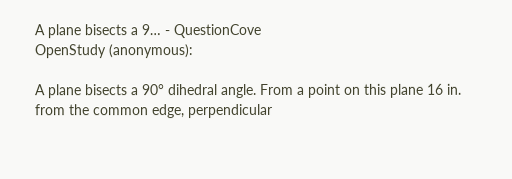A plane bisects a 9… - QuestionCove
OpenStudy (anonymous):

A plane bisects a 90° dihedral angle. From a point on this plane 16 in. from the common edge, perpendicular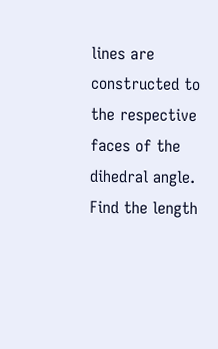lines are constructed to the respective faces of the dihedral angle. Find the length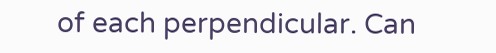of each perpendicular. Can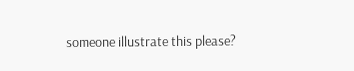someone illustrate this please?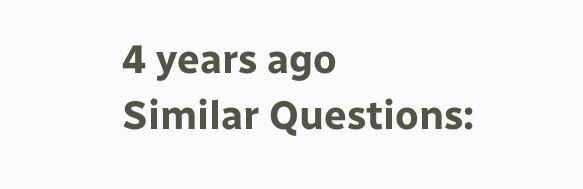4 years ago
Similar Questions: